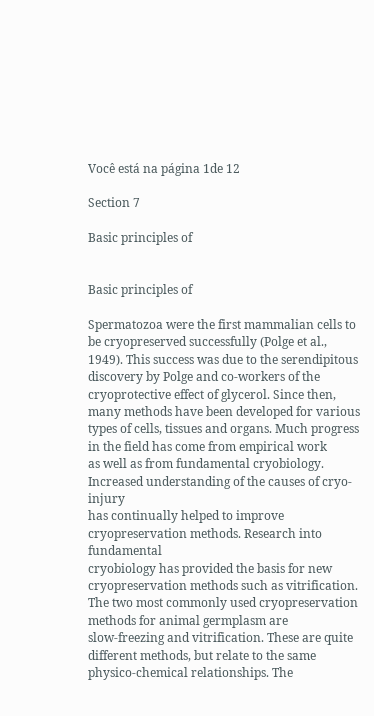Você está na página 1de 12

Section 7

Basic principles of


Basic principles of

Spermatozoa were the first mammalian cells to be cryopreserved successfully (Polge et al.,
1949). This success was due to the serendipitous discovery by Polge and co-workers of the
cryoprotective effect of glycerol. Since then, many methods have been developed for various
types of cells, tissues and organs. Much progress in the field has come from empirical work
as well as from fundamental cryobiology. Increased understanding of the causes of cryo-injury
has continually helped to improve cryopreservation methods. Research into fundamental
cryobiology has provided the basis for new cryopreservation methods such as vitrification.
The two most commonly used cryopreservation methods for animal germplasm are
slow-freezing and vitrification. These are quite different methods, but relate to the same
physico-chemical relationships. The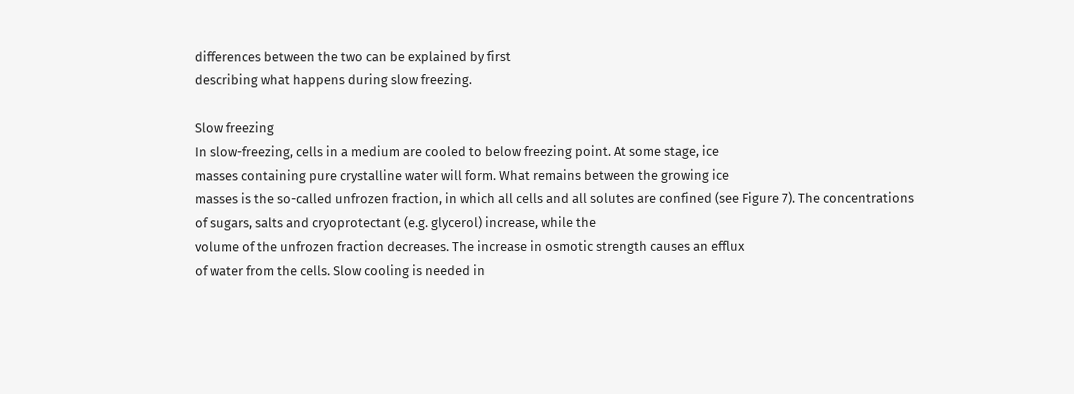differences between the two can be explained by first
describing what happens during slow freezing.

Slow freezing
In slow-freezing, cells in a medium are cooled to below freezing point. At some stage, ice
masses containing pure crystalline water will form. What remains between the growing ice
masses is the so-called unfrozen fraction, in which all cells and all solutes are confined (see Figure 7). The concentrations of sugars, salts and cryoprotectant (e.g. glycerol) increase, while the
volume of the unfrozen fraction decreases. The increase in osmotic strength causes an efflux
of water from the cells. Slow cooling is needed in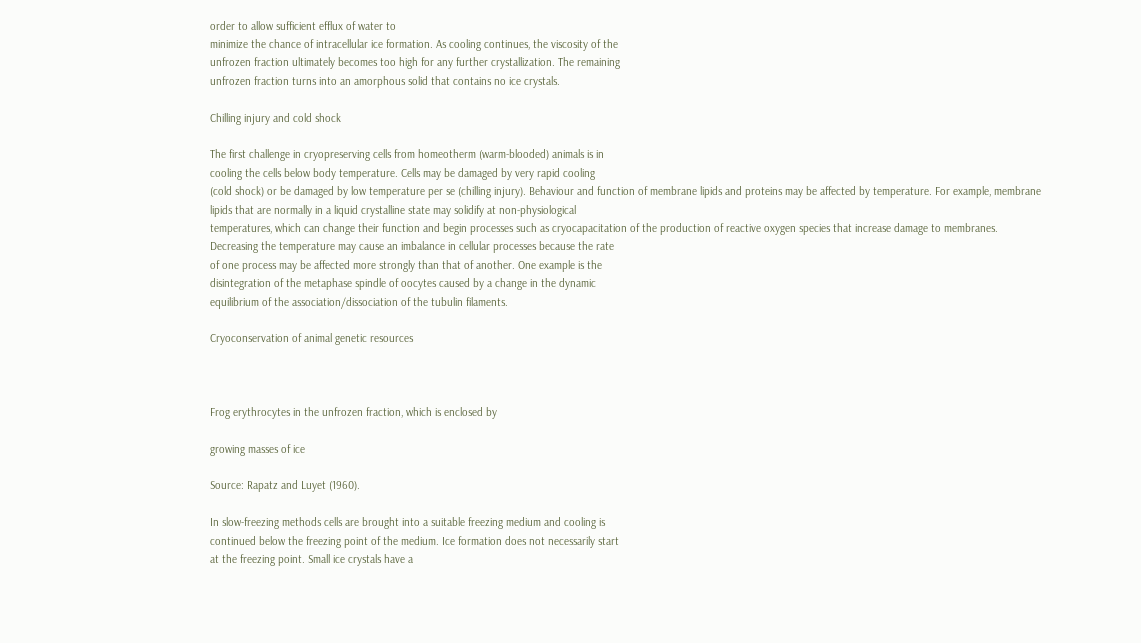order to allow sufficient efflux of water to
minimize the chance of intracellular ice formation. As cooling continues, the viscosity of the
unfrozen fraction ultimately becomes too high for any further crystallization. The remaining
unfrozen fraction turns into an amorphous solid that contains no ice crystals.

Chilling injury and cold shock

The first challenge in cryopreserving cells from homeotherm (warm-blooded) animals is in
cooling the cells below body temperature. Cells may be damaged by very rapid cooling
(cold shock) or be damaged by low temperature per se (chilling injury). Behaviour and function of membrane lipids and proteins may be affected by temperature. For example, membrane lipids that are normally in a liquid crystalline state may solidify at non-physiological
temperatures, which can change their function and begin processes such as cryocapacitation of the production of reactive oxygen species that increase damage to membranes.
Decreasing the temperature may cause an imbalance in cellular processes because the rate
of one process may be affected more strongly than that of another. One example is the
disintegration of the metaphase spindle of oocytes caused by a change in the dynamic
equilibrium of the association/dissociation of the tubulin filaments.

Cryoconservation of animal genetic resources



Frog erythrocytes in the unfrozen fraction, which is enclosed by

growing masses of ice

Source: Rapatz and Luyet (1960).

In slow-freezing methods cells are brought into a suitable freezing medium and cooling is
continued below the freezing point of the medium. Ice formation does not necessarily start
at the freezing point. Small ice crystals have a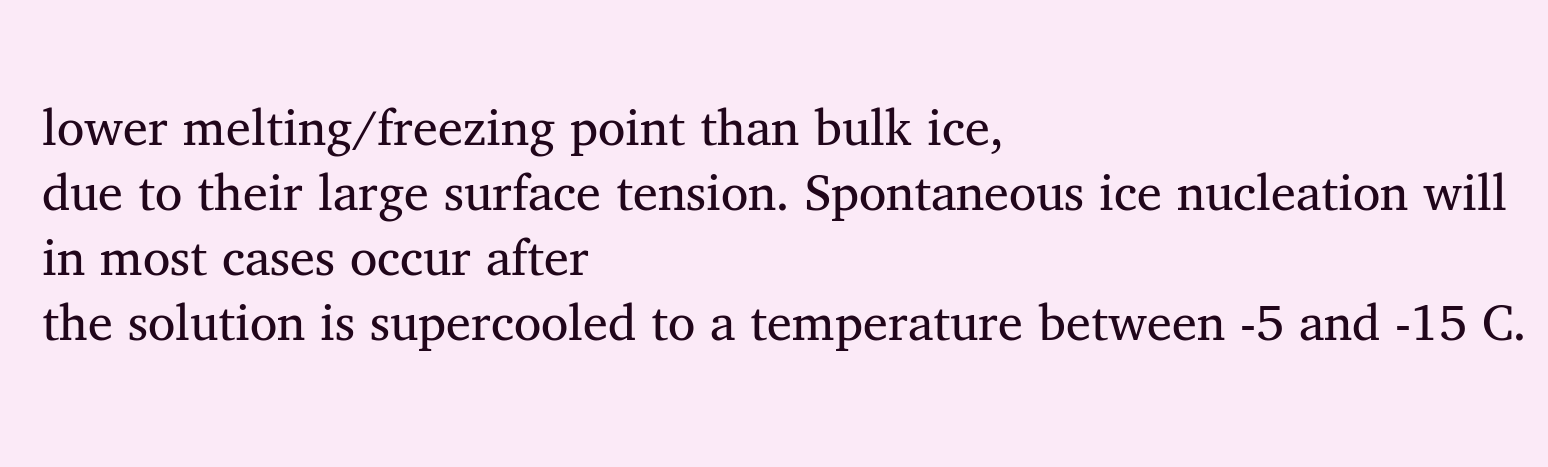lower melting/freezing point than bulk ice,
due to their large surface tension. Spontaneous ice nucleation will in most cases occur after
the solution is supercooled to a temperature between -5 and -15 C.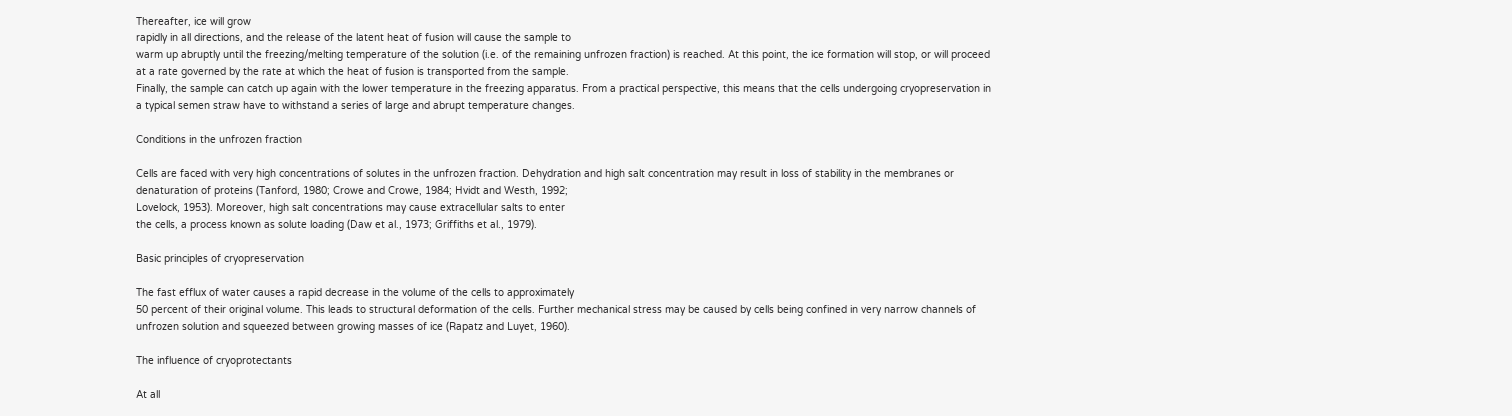Thereafter, ice will grow
rapidly in all directions, and the release of the latent heat of fusion will cause the sample to
warm up abruptly until the freezing/melting temperature of the solution (i.e. of the remaining unfrozen fraction) is reached. At this point, the ice formation will stop, or will proceed
at a rate governed by the rate at which the heat of fusion is transported from the sample.
Finally, the sample can catch up again with the lower temperature in the freezing apparatus. From a practical perspective, this means that the cells undergoing cryopreservation in
a typical semen straw have to withstand a series of large and abrupt temperature changes.

Conditions in the unfrozen fraction

Cells are faced with very high concentrations of solutes in the unfrozen fraction. Dehydration and high salt concentration may result in loss of stability in the membranes or
denaturation of proteins (Tanford, 1980; Crowe and Crowe, 1984; Hvidt and Westh, 1992;
Lovelock, 1953). Moreover, high salt concentrations may cause extracellular salts to enter
the cells, a process known as solute loading (Daw et al., 1973; Griffiths et al., 1979).

Basic principles of cryopreservation

The fast efflux of water causes a rapid decrease in the volume of the cells to approximately
50 percent of their original volume. This leads to structural deformation of the cells. Further mechanical stress may be caused by cells being confined in very narrow channels of
unfrozen solution and squeezed between growing masses of ice (Rapatz and Luyet, 1960).

The influence of cryoprotectants

At all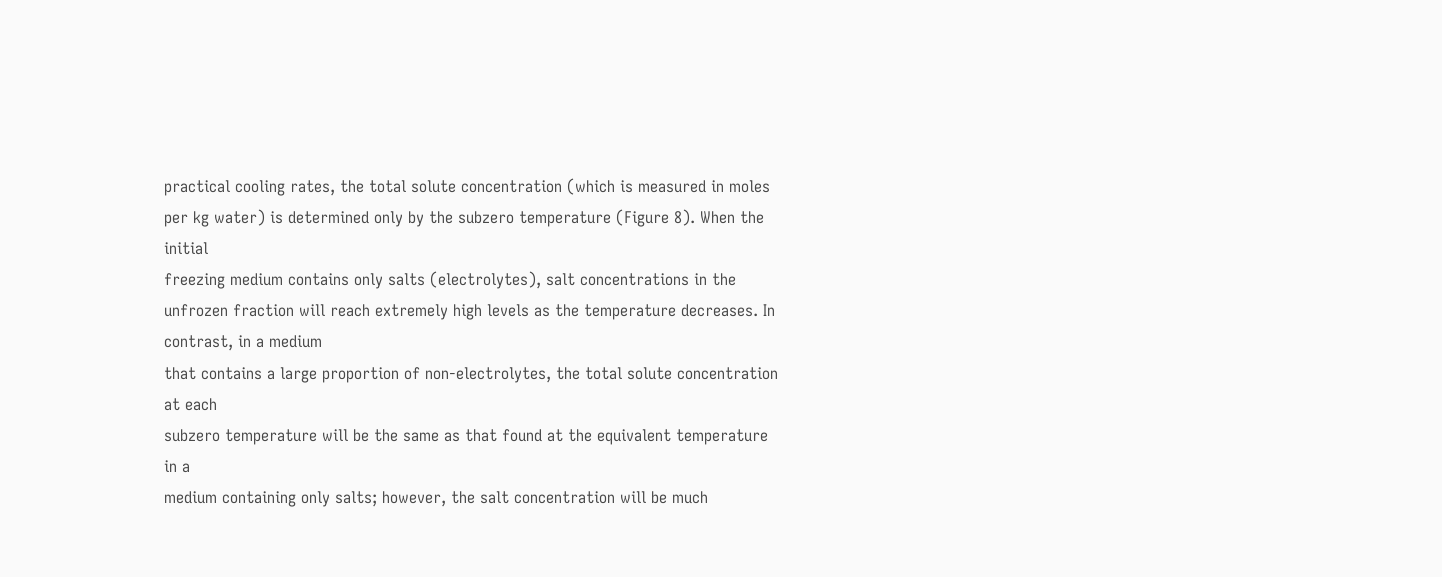practical cooling rates, the total solute concentration (which is measured in moles
per kg water) is determined only by the subzero temperature (Figure 8). When the initial
freezing medium contains only salts (electrolytes), salt concentrations in the unfrozen fraction will reach extremely high levels as the temperature decreases. In contrast, in a medium
that contains a large proportion of non-electrolytes, the total solute concentration at each
subzero temperature will be the same as that found at the equivalent temperature in a
medium containing only salts; however, the salt concentration will be much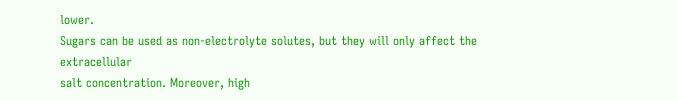lower.
Sugars can be used as non-electrolyte solutes, but they will only affect the extracellular
salt concentration. Moreover, high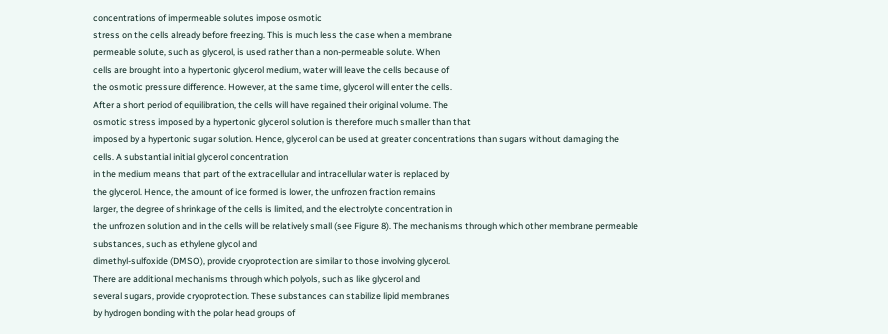concentrations of impermeable solutes impose osmotic
stress on the cells already before freezing. This is much less the case when a membrane
permeable solute, such as glycerol, is used rather than a non-permeable solute. When
cells are brought into a hypertonic glycerol medium, water will leave the cells because of
the osmotic pressure difference. However, at the same time, glycerol will enter the cells.
After a short period of equilibration, the cells will have regained their original volume. The
osmotic stress imposed by a hypertonic glycerol solution is therefore much smaller than that
imposed by a hypertonic sugar solution. Hence, glycerol can be used at greater concentrations than sugars without damaging the cells. A substantial initial glycerol concentration
in the medium means that part of the extracellular and intracellular water is replaced by
the glycerol. Hence, the amount of ice formed is lower, the unfrozen fraction remains
larger, the degree of shrinkage of the cells is limited, and the electrolyte concentration in
the unfrozen solution and in the cells will be relatively small (see Figure 8). The mechanisms through which other membrane permeable substances, such as ethylene glycol and
dimethyl-sulfoxide (DMSO), provide cryoprotection are similar to those involving glycerol.
There are additional mechanisms through which polyols, such as like glycerol and
several sugars, provide cryoprotection. These substances can stabilize lipid membranes
by hydrogen bonding with the polar head groups of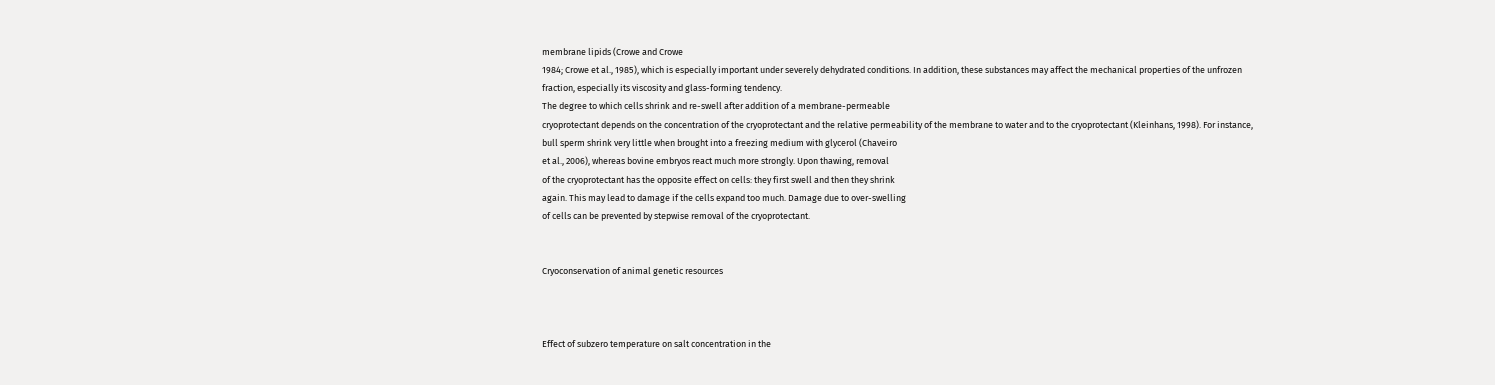membrane lipids (Crowe and Crowe
1984; Crowe et al., 1985), which is especially important under severely dehydrated conditions. In addition, these substances may affect the mechanical properties of the unfrozen
fraction, especially its viscosity and glass-forming tendency.
The degree to which cells shrink and re-swell after addition of a membrane-permeable
cryoprotectant depends on the concentration of the cryoprotectant and the relative permeability of the membrane to water and to the cryoprotectant (Kleinhans, 1998). For instance,
bull sperm shrink very little when brought into a freezing medium with glycerol (Chaveiro
et al., 2006), whereas bovine embryos react much more strongly. Upon thawing, removal
of the cryoprotectant has the opposite effect on cells: they first swell and then they shrink
again. This may lead to damage if the cells expand too much. Damage due to over-swelling
of cells can be prevented by stepwise removal of the cryoprotectant.


Cryoconservation of animal genetic resources



Effect of subzero temperature on salt concentration in the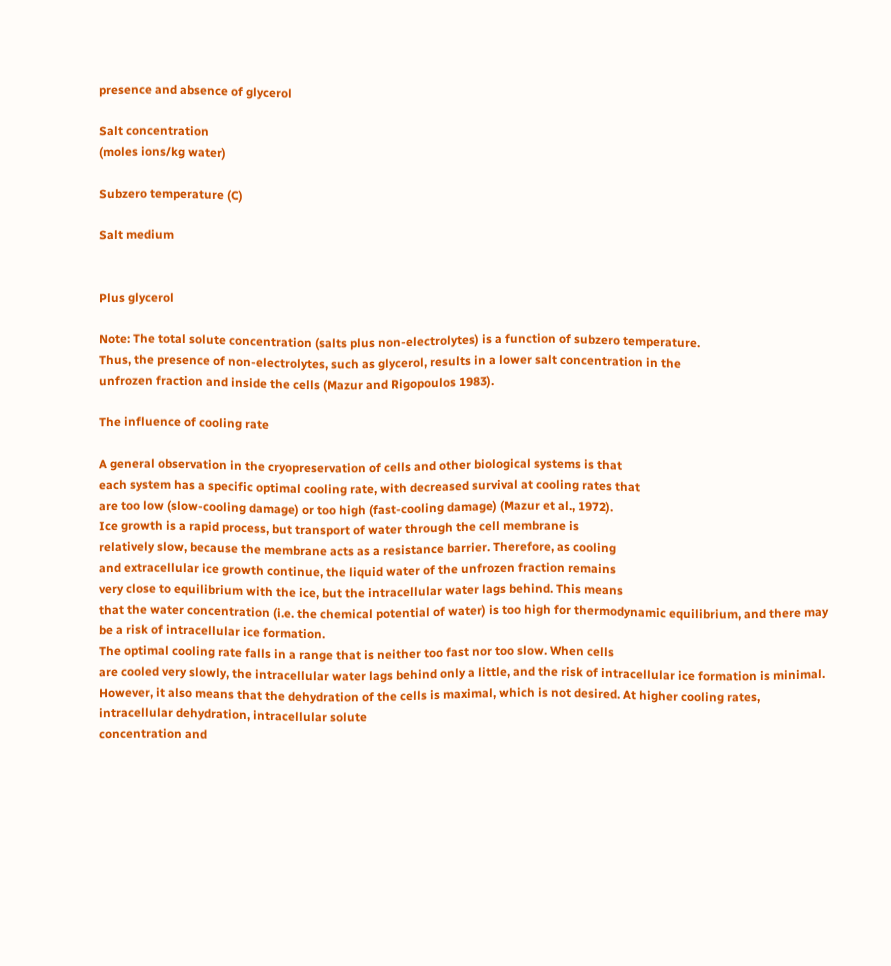presence and absence of glycerol

Salt concentration
(moles ions/kg water)

Subzero temperature (C)

Salt medium


Plus glycerol

Note: The total solute concentration (salts plus non-electrolytes) is a function of subzero temperature.
Thus, the presence of non-electrolytes, such as glycerol, results in a lower salt concentration in the
unfrozen fraction and inside the cells (Mazur and Rigopoulos 1983).

The influence of cooling rate

A general observation in the cryopreservation of cells and other biological systems is that
each system has a specific optimal cooling rate, with decreased survival at cooling rates that
are too low (slow-cooling damage) or too high (fast-cooling damage) (Mazur et al., 1972).
Ice growth is a rapid process, but transport of water through the cell membrane is
relatively slow, because the membrane acts as a resistance barrier. Therefore, as cooling
and extracellular ice growth continue, the liquid water of the unfrozen fraction remains
very close to equilibrium with the ice, but the intracellular water lags behind. This means
that the water concentration (i.e. the chemical potential of water) is too high for thermodynamic equilibrium, and there may be a risk of intracellular ice formation.
The optimal cooling rate falls in a range that is neither too fast nor too slow. When cells
are cooled very slowly, the intracellular water lags behind only a little, and the risk of intracellular ice formation is minimal. However, it also means that the dehydration of the cells is maximal, which is not desired. At higher cooling rates, intracellular dehydration, intracellular solute
concentration and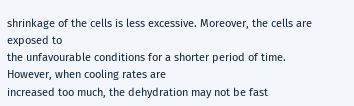shrinkage of the cells is less excessive. Moreover, the cells are exposed to
the unfavourable conditions for a shorter period of time. However, when cooling rates are
increased too much, the dehydration may not be fast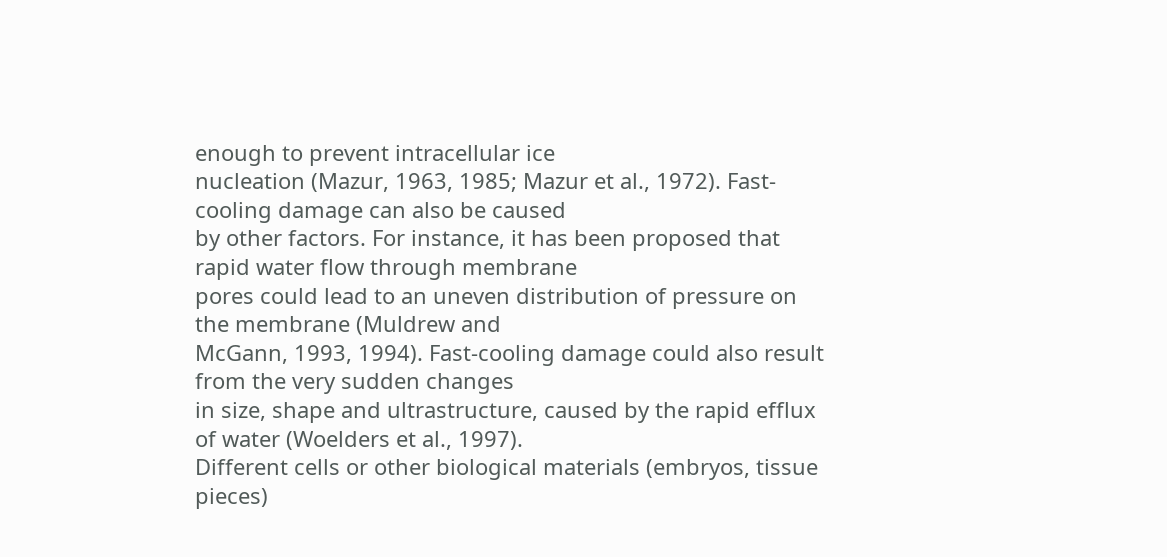enough to prevent intracellular ice
nucleation (Mazur, 1963, 1985; Mazur et al., 1972). Fast-cooling damage can also be caused
by other factors. For instance, it has been proposed that rapid water flow through membrane
pores could lead to an uneven distribution of pressure on the membrane (Muldrew and
McGann, 1993, 1994). Fast-cooling damage could also result from the very sudden changes
in size, shape and ultrastructure, caused by the rapid efflux of water (Woelders et al., 1997).
Different cells or other biological materials (embryos, tissue pieces)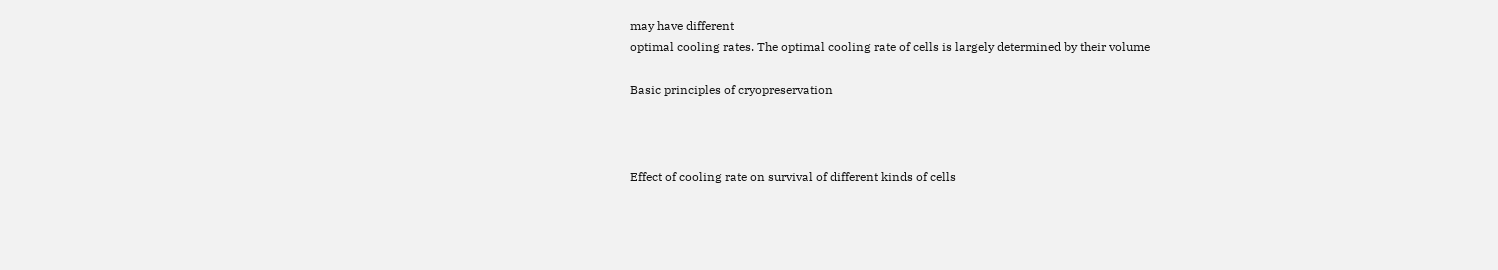may have different
optimal cooling rates. The optimal cooling rate of cells is largely determined by their volume

Basic principles of cryopreservation



Effect of cooling rate on survival of different kinds of cells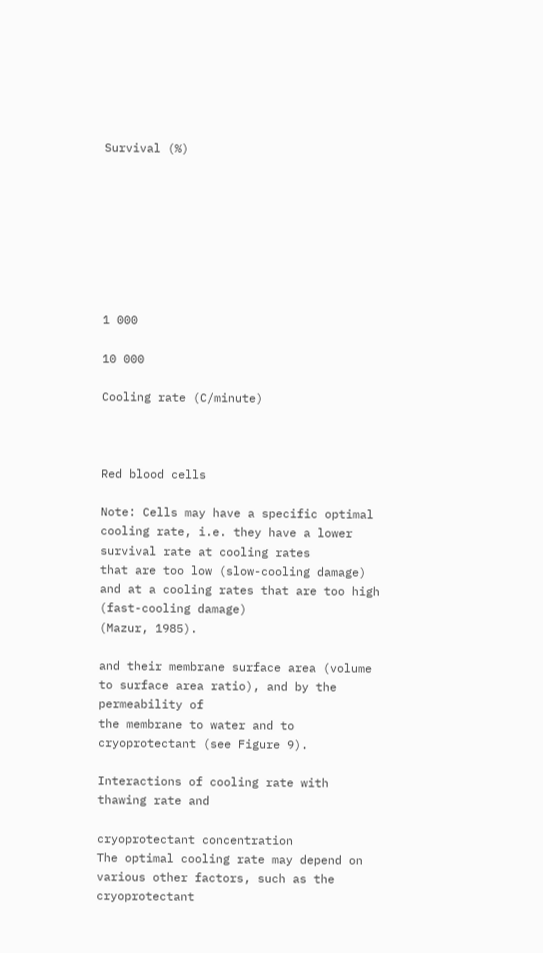Survival (%)








1 000

10 000

Cooling rate (C/minute)



Red blood cells

Note: Cells may have a specific optimal cooling rate, i.e. they have a lower survival rate at cooling rates
that are too low (slow-cooling damage) and at a cooling rates that are too high (fast-cooling damage)
(Mazur, 1985).

and their membrane surface area (volume to surface area ratio), and by the permeability of
the membrane to water and to cryoprotectant (see Figure 9).

Interactions of cooling rate with thawing rate and

cryoprotectant concentration
The optimal cooling rate may depend on various other factors, such as the cryoprotectant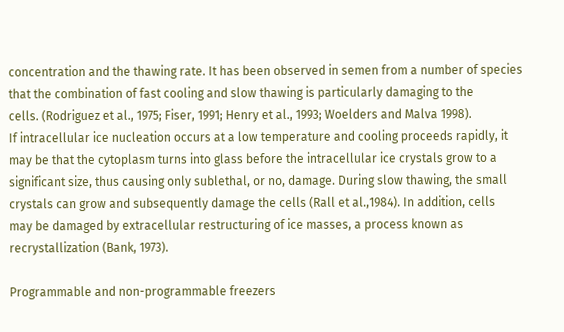concentration and the thawing rate. It has been observed in semen from a number of species that the combination of fast cooling and slow thawing is particularly damaging to the
cells. (Rodriguez et al., 1975; Fiser, 1991; Henry et al., 1993; Woelders and Malva 1998).
If intracellular ice nucleation occurs at a low temperature and cooling proceeds rapidly, it
may be that the cytoplasm turns into glass before the intracellular ice crystals grow to a
significant size, thus causing only sublethal, or no, damage. During slow thawing, the small
crystals can grow and subsequently damage the cells (Rall et al.,1984). In addition, cells
may be damaged by extracellular restructuring of ice masses, a process known as recrystallization (Bank, 1973).

Programmable and non-programmable freezers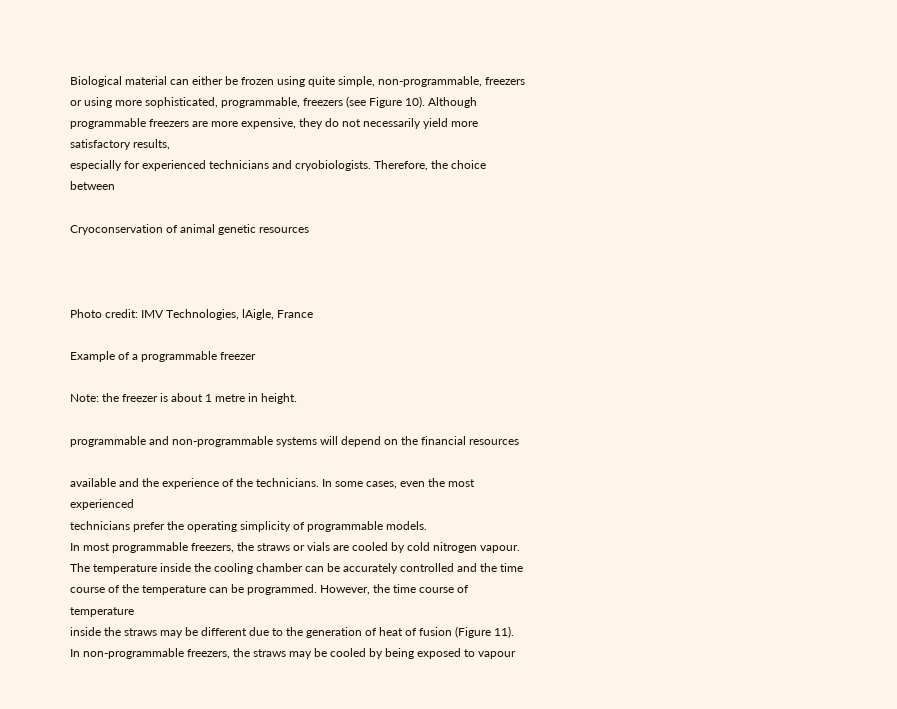Biological material can either be frozen using quite simple, non-programmable, freezers
or using more sophisticated, programmable, freezers (see Figure 10). Although programmable freezers are more expensive, they do not necessarily yield more satisfactory results,
especially for experienced technicians and cryobiologists. Therefore, the choice between

Cryoconservation of animal genetic resources



Photo credit: IMV Technologies, lAigle, France

Example of a programmable freezer

Note: the freezer is about 1 metre in height.

programmable and non-programmable systems will depend on the financial resources

available and the experience of the technicians. In some cases, even the most experienced
technicians prefer the operating simplicity of programmable models.
In most programmable freezers, the straws or vials are cooled by cold nitrogen vapour.
The temperature inside the cooling chamber can be accurately controlled and the time
course of the temperature can be programmed. However, the time course of temperature
inside the straws may be different due to the generation of heat of fusion (Figure 11).
In non-programmable freezers, the straws may be cooled by being exposed to vapour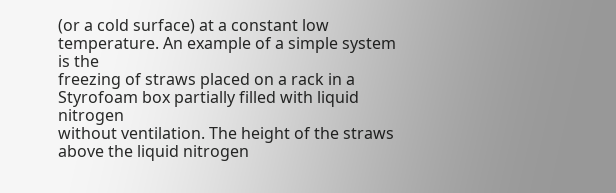(or a cold surface) at a constant low temperature. An example of a simple system is the
freezing of straws placed on a rack in a Styrofoam box partially filled with liquid nitrogen
without ventilation. The height of the straws above the liquid nitrogen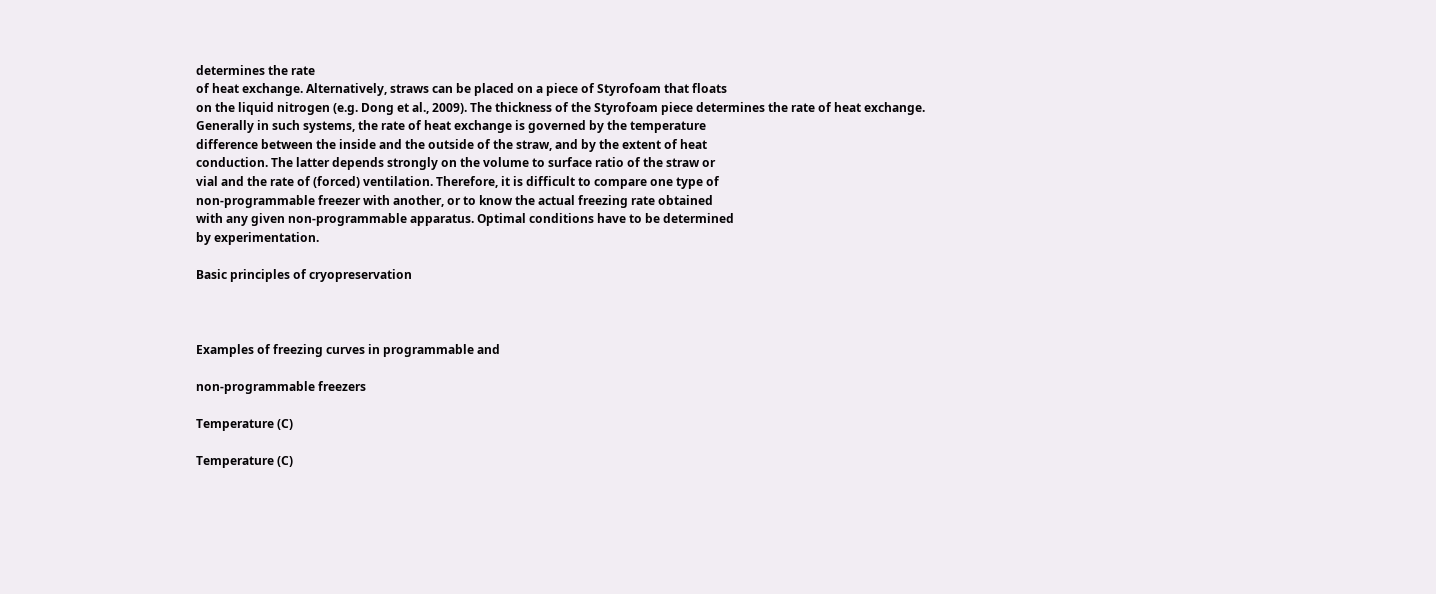determines the rate
of heat exchange. Alternatively, straws can be placed on a piece of Styrofoam that floats
on the liquid nitrogen (e.g. Dong et al., 2009). The thickness of the Styrofoam piece determines the rate of heat exchange.
Generally in such systems, the rate of heat exchange is governed by the temperature
difference between the inside and the outside of the straw, and by the extent of heat
conduction. The latter depends strongly on the volume to surface ratio of the straw or
vial and the rate of (forced) ventilation. Therefore, it is difficult to compare one type of
non-programmable freezer with another, or to know the actual freezing rate obtained
with any given non-programmable apparatus. Optimal conditions have to be determined
by experimentation.

Basic principles of cryopreservation



Examples of freezing curves in programmable and

non-programmable freezers

Temperature (C)

Temperature (C)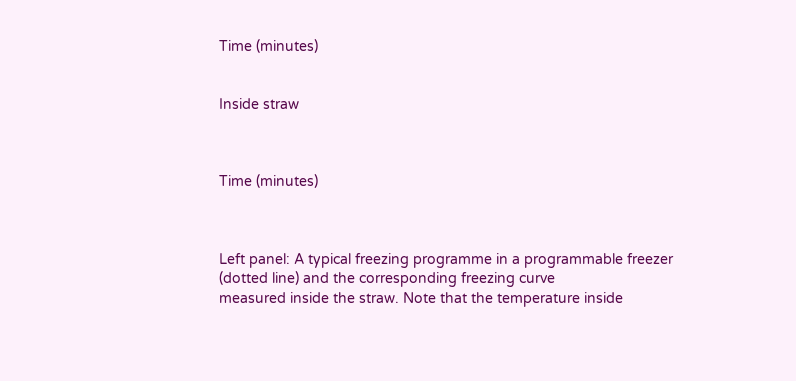Time (minutes)


Inside straw



Time (minutes)



Left panel: A typical freezing programme in a programmable freezer (dotted line) and the corresponding freezing curve
measured inside the straw. Note that the temperature inside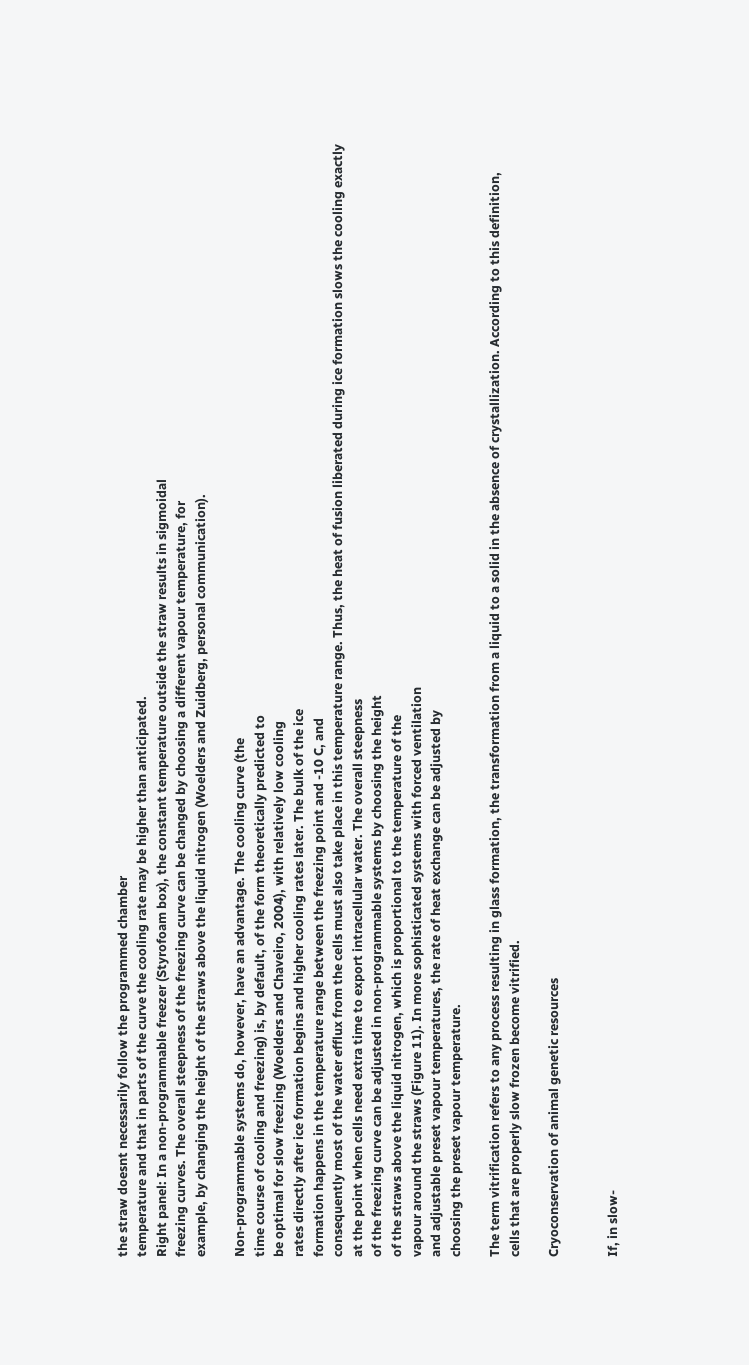the straw doesnt necessarily follow the programmed chamber
temperature and that in parts of the curve the cooling rate may be higher than anticipated.
Right panel: In a non-programmable freezer (Styrofoam box), the constant temperature outside the straw results in sigmoidal
freezing curves. The overall steepness of the freezing curve can be changed by choosing a different vapour temperature, for
example, by changing the height of the straws above the liquid nitrogen (Woelders and Zuidberg, personal communication).

Non-programmable systems do, however, have an advantage. The cooling curve (the
time course of cooling and freezing) is, by default, of the form theoretically predicted to
be optimal for slow freezing (Woelders and Chaveiro, 2004), with relatively low cooling
rates directly after ice formation begins and higher cooling rates later. The bulk of the ice
formation happens in the temperature range between the freezing point and -10 C, and
consequently most of the water efflux from the cells must also take place in this temperature range. Thus, the heat of fusion liberated during ice formation slows the cooling exactly
at the point when cells need extra time to export intracellular water. The overall steepness
of the freezing curve can be adjusted in non-programmable systems by choosing the height
of the straws above the liquid nitrogen, which is proportional to the temperature of the
vapour around the straws (Figure 11). In more sophisticated systems with forced ventilation
and adjustable preset vapour temperatures, the rate of heat exchange can be adjusted by
choosing the preset vapour temperature.

The term vitrification refers to any process resulting in glass formation, the transformation from a liquid to a solid in the absence of crystallization. According to this definition,
cells that are properly slow frozen become vitrified.

Cryoconservation of animal genetic resources


If, in slow-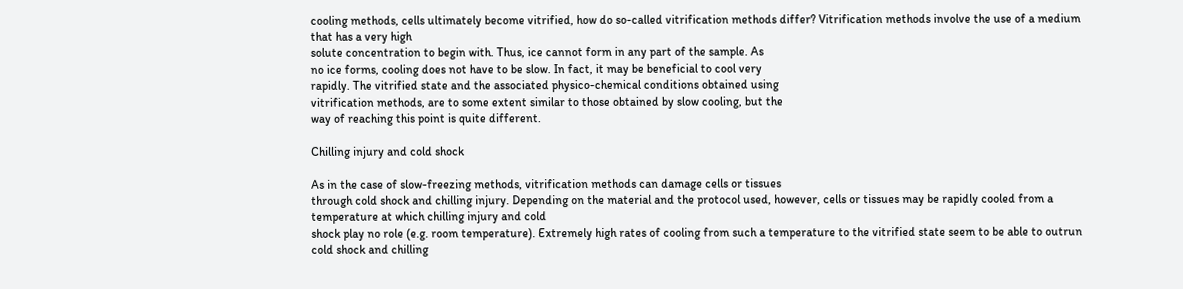cooling methods, cells ultimately become vitrified, how do so-called vitrification methods differ? Vitrification methods involve the use of a medium that has a very high
solute concentration to begin with. Thus, ice cannot form in any part of the sample. As
no ice forms, cooling does not have to be slow. In fact, it may be beneficial to cool very
rapidly. The vitrified state and the associated physico-chemical conditions obtained using
vitrification methods, are to some extent similar to those obtained by slow cooling, but the
way of reaching this point is quite different.

Chilling injury and cold shock

As in the case of slow-freezing methods, vitrification methods can damage cells or tissues
through cold shock and chilling injury. Depending on the material and the protocol used, however, cells or tissues may be rapidly cooled from a temperature at which chilling injury and cold
shock play no role (e.g. room temperature). Extremely high rates of cooling from such a temperature to the vitrified state seem to be able to outrun cold shock and chilling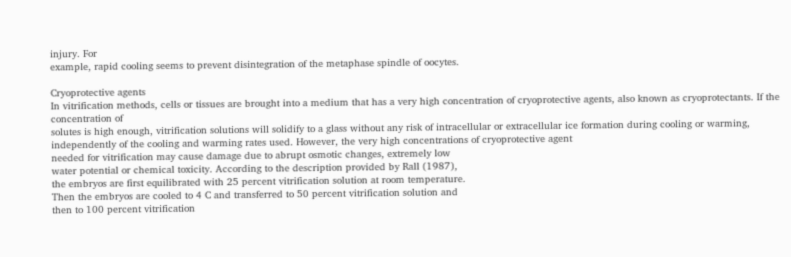injury. For
example, rapid cooling seems to prevent disintegration of the metaphase spindle of oocytes.

Cryoprotective agents
In vitrification methods, cells or tissues are brought into a medium that has a very high concentration of cryoprotective agents, also known as cryoprotectants. If the concentration of
solutes is high enough, vitrification solutions will solidify to a glass without any risk of intracellular or extracellular ice formation during cooling or warming, independently of the cooling and warming rates used. However, the very high concentrations of cryoprotective agent
needed for vitrification may cause damage due to abrupt osmotic changes, extremely low
water potential or chemical toxicity. According to the description provided by Rall (1987),
the embryos are first equilibrated with 25 percent vitrification solution at room temperature.
Then the embryos are cooled to 4 C and transferred to 50 percent vitrification solution and
then to 100 percent vitrification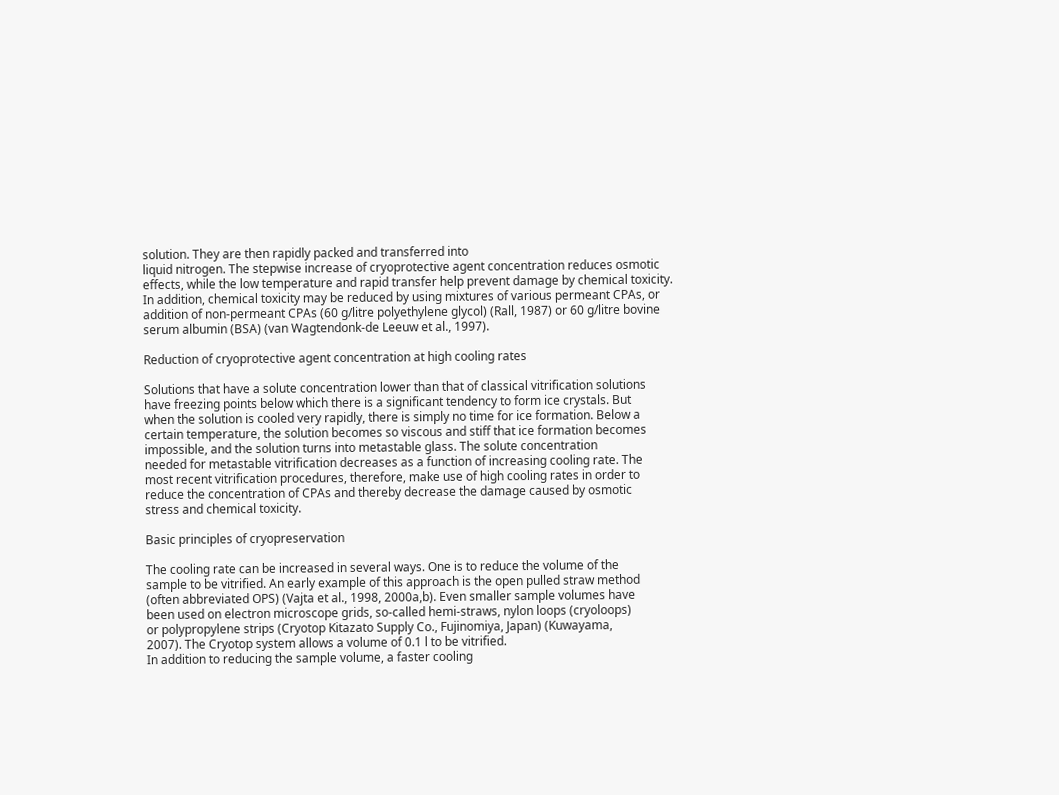solution. They are then rapidly packed and transferred into
liquid nitrogen. The stepwise increase of cryoprotective agent concentration reduces osmotic
effects, while the low temperature and rapid transfer help prevent damage by chemical toxicity.
In addition, chemical toxicity may be reduced by using mixtures of various permeant CPAs, or
addition of non-permeant CPAs (60 g/litre polyethylene glycol) (Rall, 1987) or 60 g/litre bovine
serum albumin (BSA) (van Wagtendonk-de Leeuw et al., 1997).

Reduction of cryoprotective agent concentration at high cooling rates

Solutions that have a solute concentration lower than that of classical vitrification solutions
have freezing points below which there is a significant tendency to form ice crystals. But
when the solution is cooled very rapidly, there is simply no time for ice formation. Below a
certain temperature, the solution becomes so viscous and stiff that ice formation becomes
impossible, and the solution turns into metastable glass. The solute concentration
needed for metastable vitrification decreases as a function of increasing cooling rate. The
most recent vitrification procedures, therefore, make use of high cooling rates in order to
reduce the concentration of CPAs and thereby decrease the damage caused by osmotic
stress and chemical toxicity.

Basic principles of cryopreservation

The cooling rate can be increased in several ways. One is to reduce the volume of the
sample to be vitrified. An early example of this approach is the open pulled straw method
(often abbreviated OPS) (Vajta et al., 1998, 2000a,b). Even smaller sample volumes have
been used on electron microscope grids, so-called hemi-straws, nylon loops (cryoloops)
or polypropylene strips (Cryotop Kitazato Supply Co., Fujinomiya, Japan) (Kuwayama,
2007). The Cryotop system allows a volume of 0.1 l to be vitrified.
In addition to reducing the sample volume, a faster cooling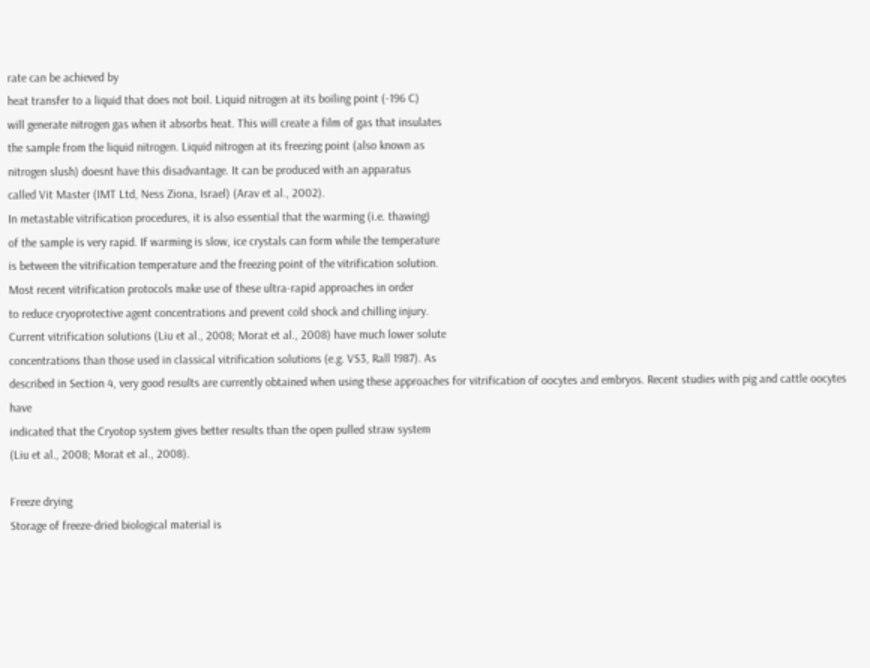rate can be achieved by
heat transfer to a liquid that does not boil. Liquid nitrogen at its boiling point (-196 C)
will generate nitrogen gas when it absorbs heat. This will create a film of gas that insulates
the sample from the liquid nitrogen. Liquid nitrogen at its freezing point (also known as
nitrogen slush) doesnt have this disadvantage. It can be produced with an apparatus
called Vit Master (IMT Ltd, Ness Ziona, Israel) (Arav et al., 2002).
In metastable vitrification procedures, it is also essential that the warming (i.e. thawing)
of the sample is very rapid. If warming is slow, ice crystals can form while the temperature
is between the vitrification temperature and the freezing point of the vitrification solution.
Most recent vitrification protocols make use of these ultra-rapid approaches in order
to reduce cryoprotective agent concentrations and prevent cold shock and chilling injury.
Current vitrification solutions (Liu et al., 2008; Morat et al., 2008) have much lower solute
concentrations than those used in classical vitrification solutions (e.g. VS3, Rall 1987). As
described in Section 4, very good results are currently obtained when using these approaches for vitrification of oocytes and embryos. Recent studies with pig and cattle oocytes have
indicated that the Cryotop system gives better results than the open pulled straw system
(Liu et al., 2008; Morat et al., 2008).

Freeze drying
Storage of freeze-dried biological material is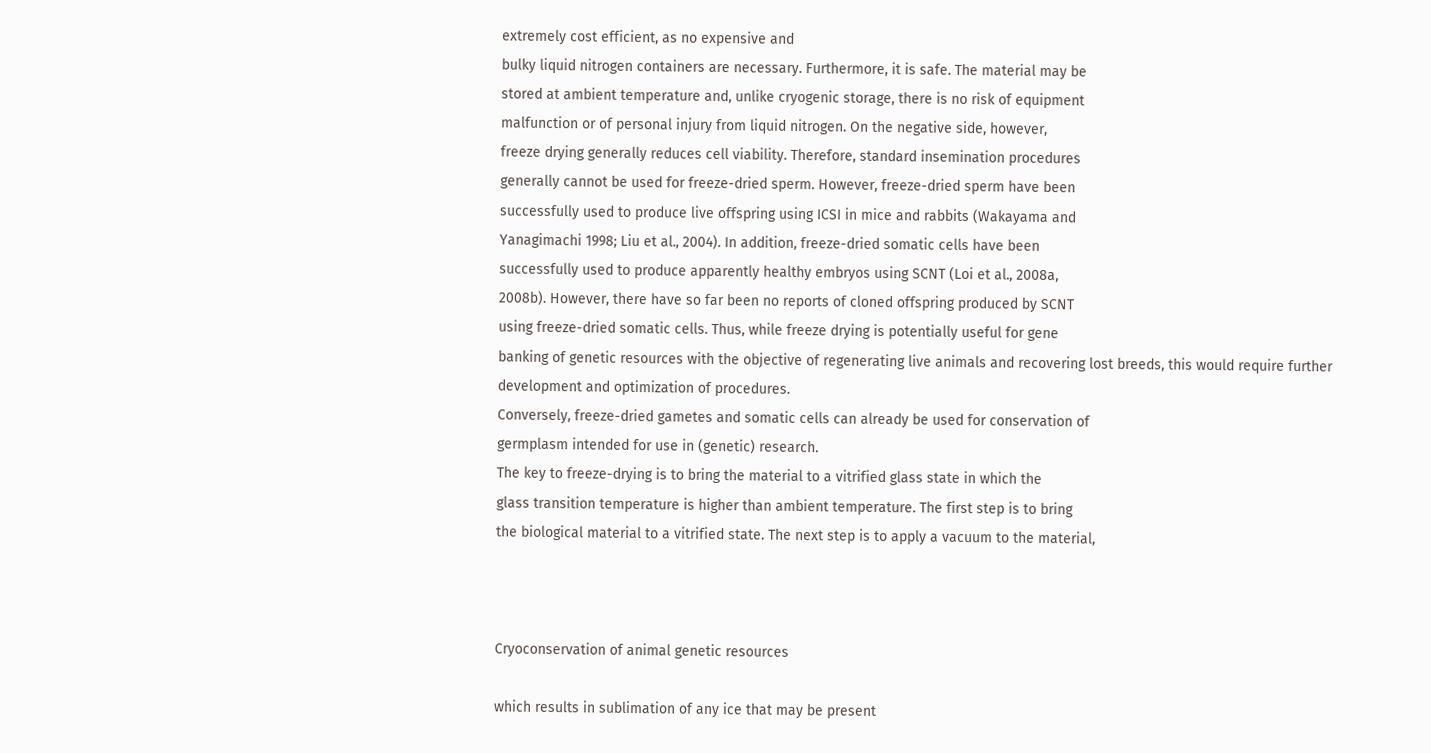extremely cost efficient, as no expensive and
bulky liquid nitrogen containers are necessary. Furthermore, it is safe. The material may be
stored at ambient temperature and, unlike cryogenic storage, there is no risk of equipment
malfunction or of personal injury from liquid nitrogen. On the negative side, however,
freeze drying generally reduces cell viability. Therefore, standard insemination procedures
generally cannot be used for freeze-dried sperm. However, freeze-dried sperm have been
successfully used to produce live offspring using ICSI in mice and rabbits (Wakayama and
Yanagimachi 1998; Liu et al., 2004). In addition, freeze-dried somatic cells have been
successfully used to produce apparently healthy embryos using SCNT (Loi et al., 2008a,
2008b). However, there have so far been no reports of cloned offspring produced by SCNT
using freeze-dried somatic cells. Thus, while freeze drying is potentially useful for gene
banking of genetic resources with the objective of regenerating live animals and recovering lost breeds, this would require further development and optimization of procedures.
Conversely, freeze-dried gametes and somatic cells can already be used for conservation of
germplasm intended for use in (genetic) research.
The key to freeze-drying is to bring the material to a vitrified glass state in which the
glass transition temperature is higher than ambient temperature. The first step is to bring
the biological material to a vitrified state. The next step is to apply a vacuum to the material,



Cryoconservation of animal genetic resources

which results in sublimation of any ice that may be present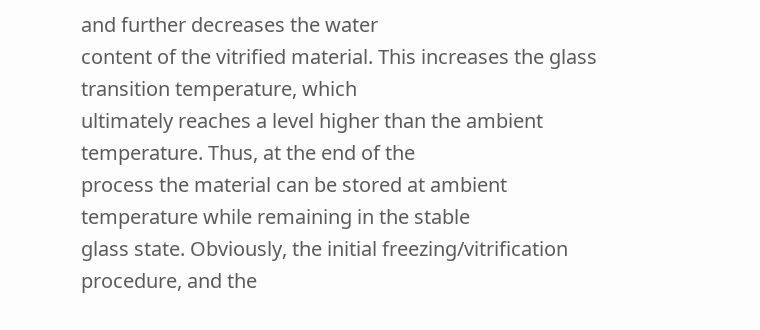and further decreases the water
content of the vitrified material. This increases the glass transition temperature, which
ultimately reaches a level higher than the ambient temperature. Thus, at the end of the
process the material can be stored at ambient temperature while remaining in the stable
glass state. Obviously, the initial freezing/vitrification procedure, and the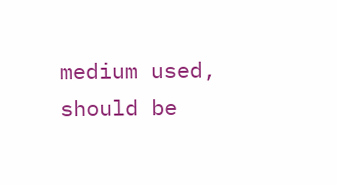medium used,
should be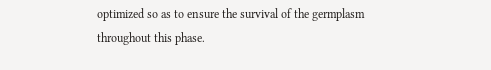optimized so as to ensure the survival of the germplasm throughout this phase.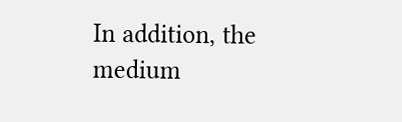In addition, the medium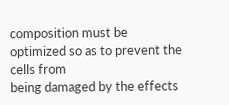composition must be optimized so as to prevent the cells from
being damaged by the effects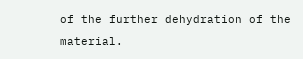of the further dehydration of the material.